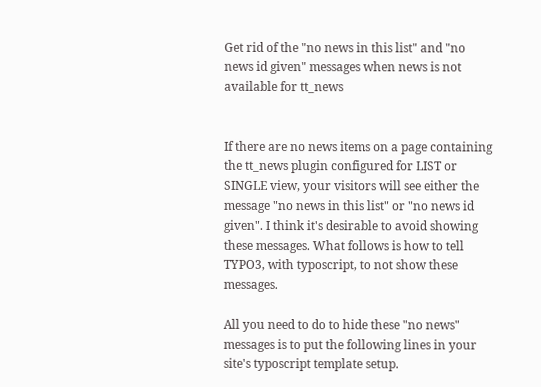Get rid of the "no news in this list" and "no news id given" messages when news is not available for tt_news


If there are no news items on a page containing the tt_news plugin configured for LIST or SINGLE view, your visitors will see either the message "no news in this list" or "no news id given". I think it's desirable to avoid showing these messages. What follows is how to tell TYPO3, with typoscript, to not show these messages.

All you need to do to hide these "no news" messages is to put the following lines in your site's typoscript template setup.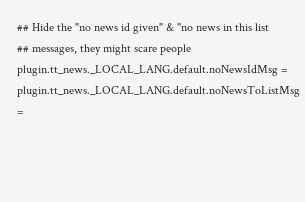## Hide the "no news id given" & "no news in this list
## messages, they might scare people
plugin.tt_news._LOCAL_LANG.default.noNewsIdMsg =
plugin.tt_news._LOCAL_LANG.default.noNewsToListMsg =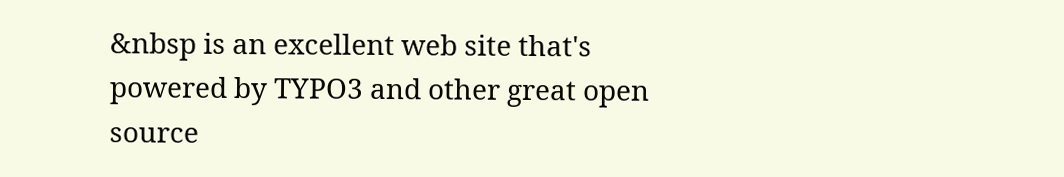&nbsp is an excellent web site that's powered by TYPO3 and other great open source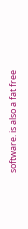software. is also a fat free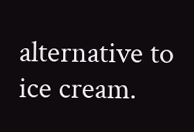alternative to ice cream.